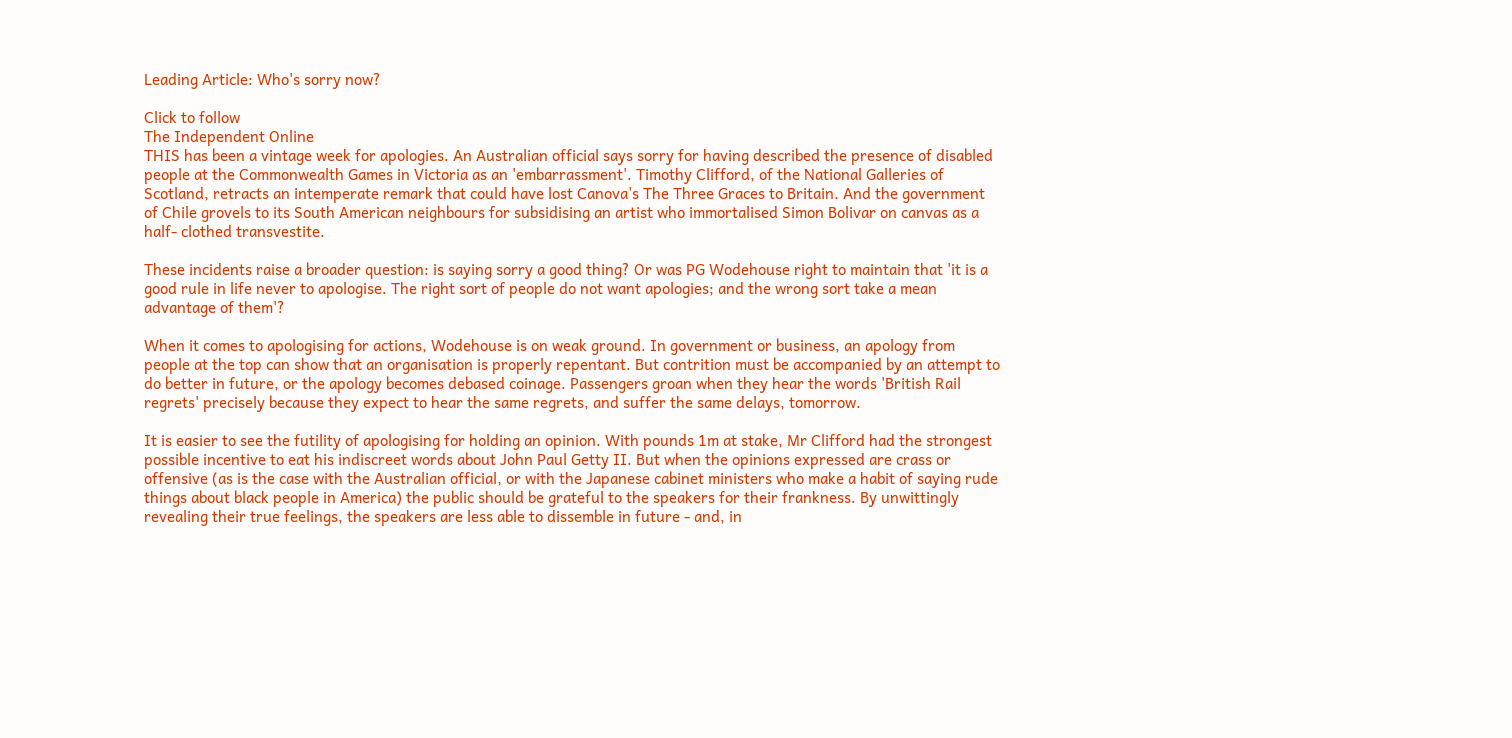Leading Article: Who's sorry now?

Click to follow
The Independent Online
THIS has been a vintage week for apologies. An Australian official says sorry for having described the presence of disabled people at the Commonwealth Games in Victoria as an 'embarrassment'. Timothy Clifford, of the National Galleries of Scotland, retracts an intemperate remark that could have lost Canova's The Three Graces to Britain. And the government of Chile grovels to its South American neighbours for subsidising an artist who immortalised Simon Bolivar on canvas as a half- clothed transvestite.

These incidents raise a broader question: is saying sorry a good thing? Or was PG Wodehouse right to maintain that 'it is a good rule in life never to apologise. The right sort of people do not want apologies; and the wrong sort take a mean advantage of them'?

When it comes to apologising for actions, Wodehouse is on weak ground. In government or business, an apology from people at the top can show that an organisation is properly repentant. But contrition must be accompanied by an attempt to do better in future, or the apology becomes debased coinage. Passengers groan when they hear the words 'British Rail regrets' precisely because they expect to hear the same regrets, and suffer the same delays, tomorrow.

It is easier to see the futility of apologising for holding an opinion. With pounds 1m at stake, Mr Clifford had the strongest possible incentive to eat his indiscreet words about John Paul Getty II. But when the opinions expressed are crass or offensive (as is the case with the Australian official, or with the Japanese cabinet ministers who make a habit of saying rude things about black people in America) the public should be grateful to the speakers for their frankness. By unwittingly revealing their true feelings, the speakers are less able to dissemble in future - and, in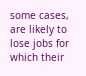some cases, are likely to lose jobs for which their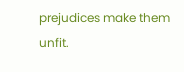prejudices make them unfit.